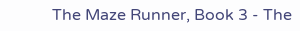The Maze Runner, Book 3 - The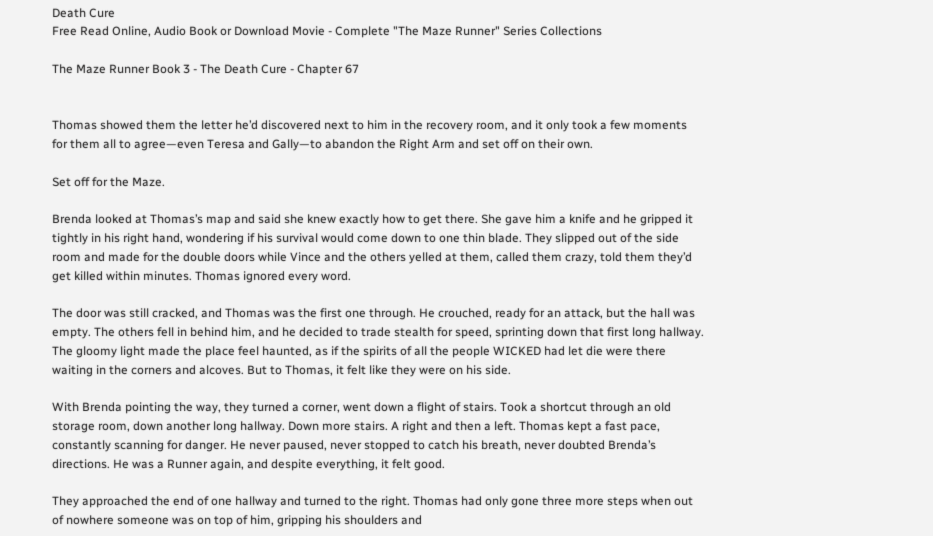Death Cure
Free Read Online, Audio Book or Download Movie - Complete "The Maze Runner" Series Collections

The Maze Runner Book 3 - The Death Cure - Chapter 67


Thomas showed them the letter he’d discovered next to him in the recovery room, and it only took a few moments for them all to agree—even Teresa and Gally—to abandon the Right Arm and set off on their own.

Set off for the Maze.

Brenda looked at Thomas’s map and said she knew exactly how to get there. She gave him a knife and he gripped it tightly in his right hand, wondering if his survival would come down to one thin blade. They slipped out of the side room and made for the double doors while Vince and the others yelled at them, called them crazy, told them they’d get killed within minutes. Thomas ignored every word.

The door was still cracked, and Thomas was the first one through. He crouched, ready for an attack, but the hall was empty. The others fell in behind him, and he decided to trade stealth for speed, sprinting down that first long hallway. The gloomy light made the place feel haunted, as if the spirits of all the people WICKED had let die were there waiting in the corners and alcoves. But to Thomas, it felt like they were on his side.

With Brenda pointing the way, they turned a corner, went down a flight of stairs. Took a shortcut through an old storage room, down another long hallway. Down more stairs. A right and then a left. Thomas kept a fast pace, constantly scanning for danger. He never paused, never stopped to catch his breath, never doubted Brenda’s directions. He was a Runner again, and despite everything, it felt good.

They approached the end of one hallway and turned to the right. Thomas had only gone three more steps when out of nowhere someone was on top of him, gripping his shoulders and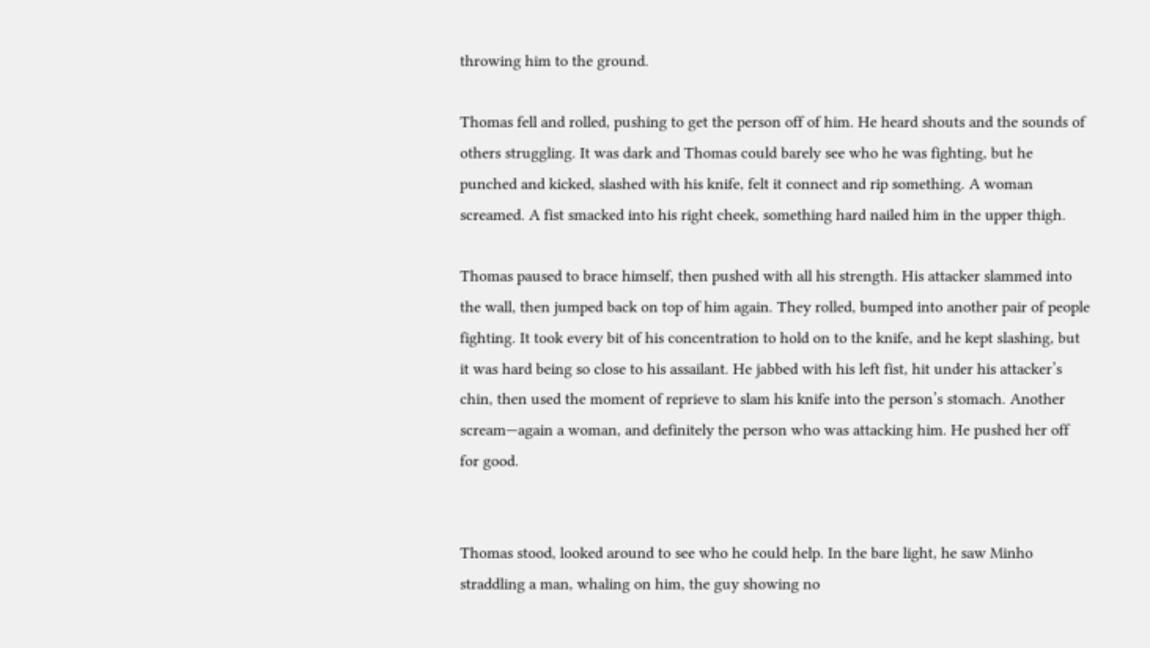throwing him to the ground.

Thomas fell and rolled, pushing to get the person off of him. He heard shouts and the sounds of others struggling. It was dark and Thomas could barely see who he was fighting, but he punched and kicked, slashed with his knife, felt it connect and rip something. A woman screamed. A fist smacked into his right cheek, something hard nailed him in the upper thigh.

Thomas paused to brace himself, then pushed with all his strength. His attacker slammed into the wall, then jumped back on top of him again. They rolled, bumped into another pair of people fighting. It took every bit of his concentration to hold on to the knife, and he kept slashing, but it was hard being so close to his assailant. He jabbed with his left fist, hit under his attacker’s chin, then used the moment of reprieve to slam his knife into the person’s stomach. Another scream—again a woman, and definitely the person who was attacking him. He pushed her off for good.


Thomas stood, looked around to see who he could help. In the bare light, he saw Minho straddling a man, whaling on him, the guy showing no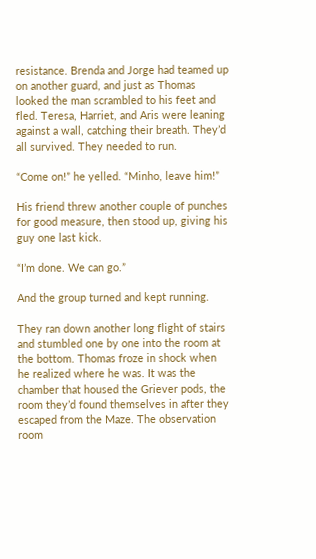resistance. Brenda and Jorge had teamed up on another guard, and just as Thomas looked the man scrambled to his feet and fled. Teresa, Harriet, and Aris were leaning against a wall, catching their breath. They’d all survived. They needed to run.

“Come on!” he yelled. “Minho, leave him!”

His friend threw another couple of punches for good measure, then stood up, giving his guy one last kick.

“I’m done. We can go.”

And the group turned and kept running.

They ran down another long flight of stairs and stumbled one by one into the room at the bottom. Thomas froze in shock when he realized where he was. It was the chamber that housed the Griever pods, the room they’d found themselves in after they escaped from the Maze. The observation room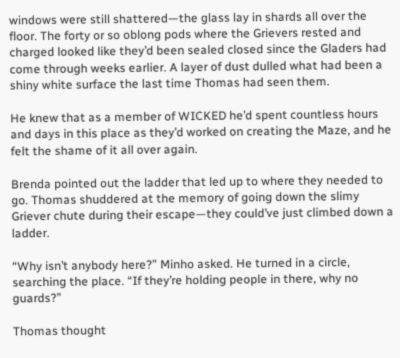windows were still shattered—the glass lay in shards all over the floor. The forty or so oblong pods where the Grievers rested and charged looked like they’d been sealed closed since the Gladers had come through weeks earlier. A layer of dust dulled what had been a shiny white surface the last time Thomas had seen them.

He knew that as a member of WICKED he’d spent countless hours and days in this place as they’d worked on creating the Maze, and he felt the shame of it all over again.

Brenda pointed out the ladder that led up to where they needed to go. Thomas shuddered at the memory of going down the slimy Griever chute during their escape—they could’ve just climbed down a ladder.

“Why isn’t anybody here?” Minho asked. He turned in a circle, searching the place. “If they’re holding people in there, why no guards?”

Thomas thought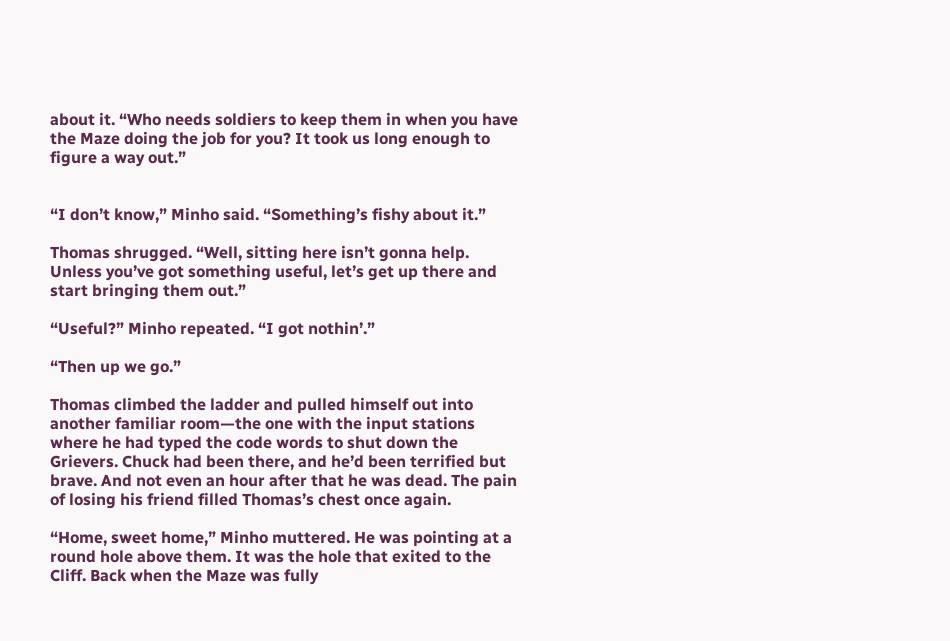about it. “Who needs soldiers to keep them in when you have the Maze doing the job for you? It took us long enough to figure a way out.”


“I don’t know,” Minho said. “Something’s fishy about it.”

Thomas shrugged. “Well, sitting here isn’t gonna help. Unless you’ve got something useful, let’s get up there and start bringing them out.”

“Useful?” Minho repeated. “I got nothin’.”

“Then up we go.”

Thomas climbed the ladder and pulled himself out into another familiar room—the one with the input stations where he had typed the code words to shut down the Grievers. Chuck had been there, and he’d been terrified but brave. And not even an hour after that he was dead. The pain of losing his friend filled Thomas’s chest once again.

“Home, sweet home,” Minho muttered. He was pointing at a round hole above them. It was the hole that exited to the Cliff. Back when the Maze was fully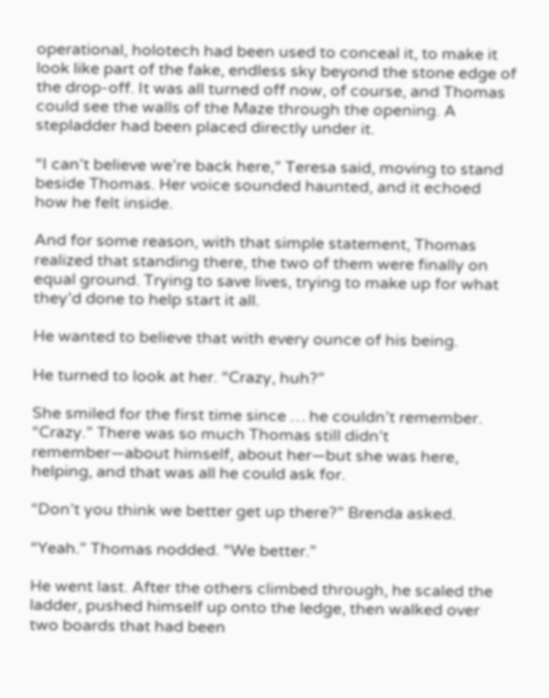operational, holotech had been used to conceal it, to make it look like part of the fake, endless sky beyond the stone edge of the drop-off. It was all turned off now, of course, and Thomas could see the walls of the Maze through the opening. A stepladder had been placed directly under it.

“I can’t believe we’re back here,” Teresa said, moving to stand beside Thomas. Her voice sounded haunted, and it echoed how he felt inside.

And for some reason, with that simple statement, Thomas realized that standing there, the two of them were finally on equal ground. Trying to save lives, trying to make up for what they’d done to help start it all.

He wanted to believe that with every ounce of his being.

He turned to look at her. “Crazy, huh?”

She smiled for the first time since … he couldn’t remember. “Crazy.” There was so much Thomas still didn’t remember—about himself, about her—but she was here, helping, and that was all he could ask for.

“Don’t you think we better get up there?” Brenda asked.

“Yeah.” Thomas nodded. “We better.”

He went last. After the others climbed through, he scaled the ladder, pushed himself up onto the ledge, then walked over two boards that had been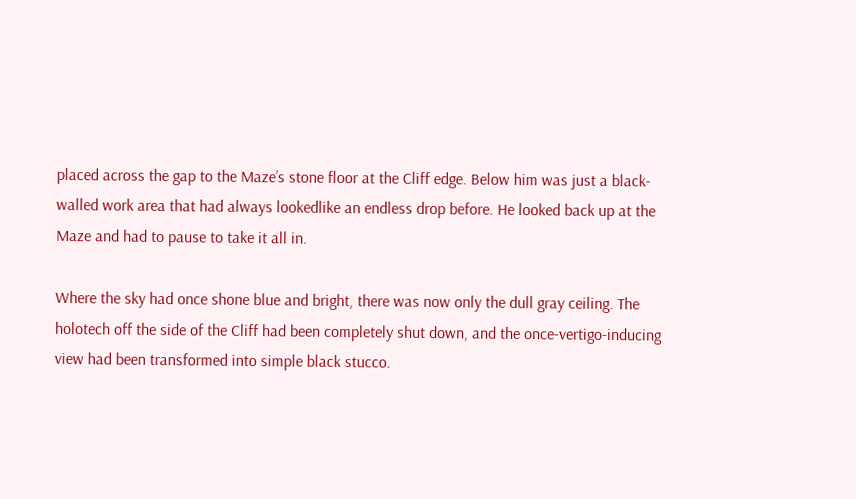placed across the gap to the Maze’s stone floor at the Cliff edge. Below him was just a black-walled work area that had always lookedlike an endless drop before. He looked back up at the Maze and had to pause to take it all in.

Where the sky had once shone blue and bright, there was now only the dull gray ceiling. The holotech off the side of the Cliff had been completely shut down, and the once-vertigo-inducing view had been transformed into simple black stucco.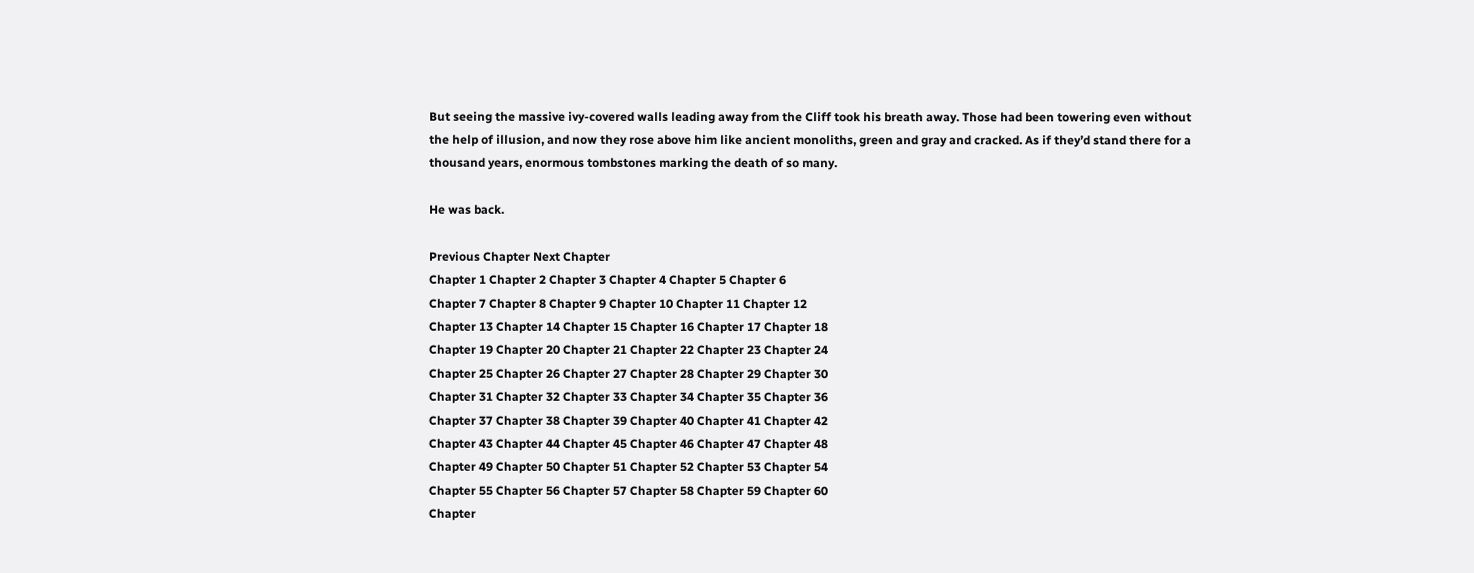But seeing the massive ivy-covered walls leading away from the Cliff took his breath away. Those had been towering even without the help of illusion, and now they rose above him like ancient monoliths, green and gray and cracked. As if they’d stand there for a thousand years, enormous tombstones marking the death of so many.

He was back.

Previous Chapter Next Chapter
Chapter 1 Chapter 2 Chapter 3 Chapter 4 Chapter 5 Chapter 6
Chapter 7 Chapter 8 Chapter 9 Chapter 10 Chapter 11 Chapter 12
Chapter 13 Chapter 14 Chapter 15 Chapter 16 Chapter 17 Chapter 18
Chapter 19 Chapter 20 Chapter 21 Chapter 22 Chapter 23 Chapter 24
Chapter 25 Chapter 26 Chapter 27 Chapter 28 Chapter 29 Chapter 30
Chapter 31 Chapter 32 Chapter 33 Chapter 34 Chapter 35 Chapter 36
Chapter 37 Chapter 38 Chapter 39 Chapter 40 Chapter 41 Chapter 42
Chapter 43 Chapter 44 Chapter 45 Chapter 46 Chapter 47 Chapter 48
Chapter 49 Chapter 50 Chapter 51 Chapter 52 Chapter 53 Chapter 54
Chapter 55 Chapter 56 Chapter 57 Chapter 58 Chapter 59 Chapter 60
Chapter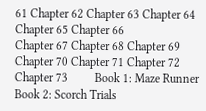61 Chapter 62 Chapter 63 Chapter 64 Chapter 65 Chapter 66
Chapter 67 Chapter 68 Chapter 69 Chapter 70 Chapter 71 Chapter 72
Chapter 73         Book 1: Maze Runner Book 2: Scorch Trials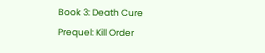Book 3: Death Cure Prequel: Kill Order